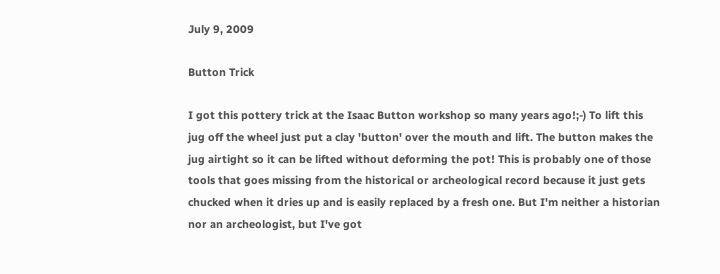July 9, 2009

Button Trick

I got this pottery trick at the Isaac Button workshop so many years ago!;-) To lift this jug off the wheel just put a clay 'button' over the mouth and lift. The button makes the jug airtight so it can be lifted without deforming the pot! This is probably one of those tools that goes missing from the historical or archeological record because it just gets chucked when it dries up and is easily replaced by a fresh one. But I'm neither a historian nor an archeologist, but I've got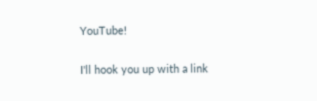YouTube!

I'll hook you up with a link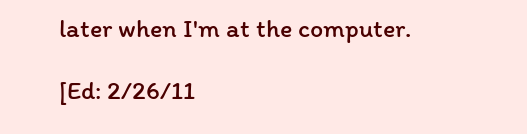later when I'm at the computer.

[Ed: 2/26/11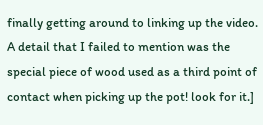finally getting around to linking up the video. A detail that I failed to mention was the special piece of wood used as a third point of contact when picking up the pot! look for it.]